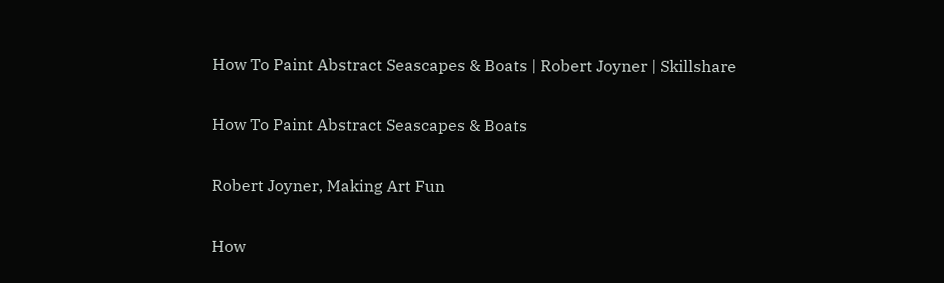How To Paint Abstract Seascapes & Boats | Robert Joyner | Skillshare

How To Paint Abstract Seascapes & Boats

Robert Joyner, Making Art Fun

How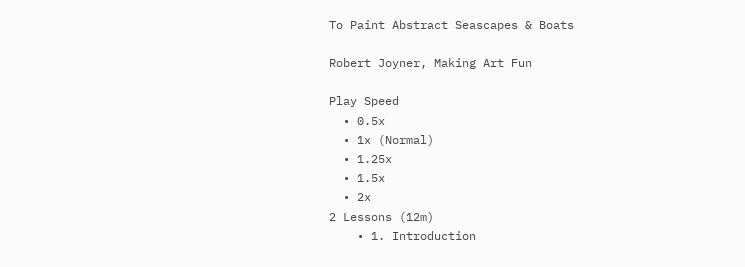To Paint Abstract Seascapes & Boats

Robert Joyner, Making Art Fun

Play Speed
  • 0.5x
  • 1x (Normal)
  • 1.25x
  • 1.5x
  • 2x
2 Lessons (12m)
    • 1. Introduction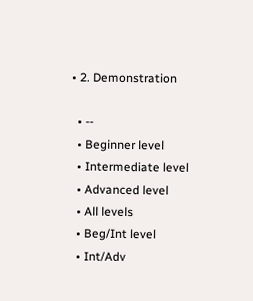• 2. Demonstration

  • --
  • Beginner level
  • Intermediate level
  • Advanced level
  • All levels
  • Beg/Int level
  • Int/Adv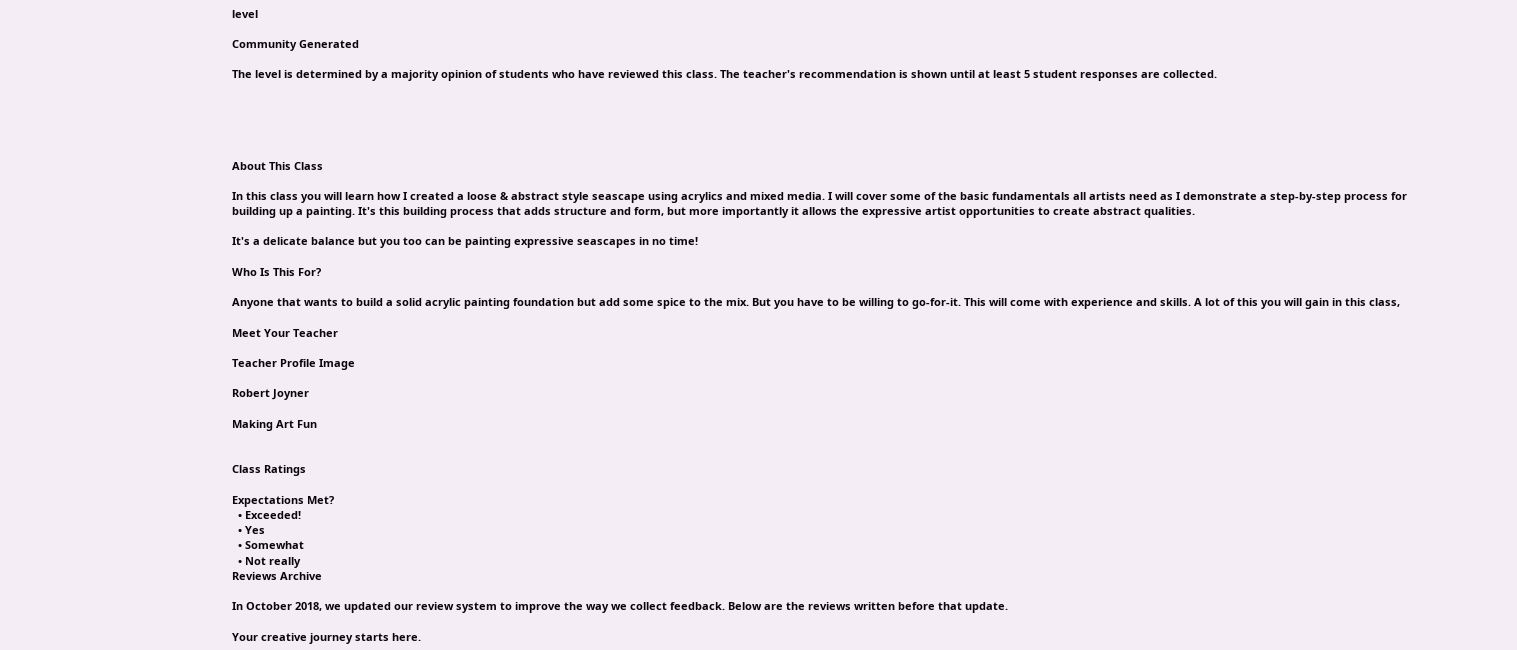level

Community Generated

The level is determined by a majority opinion of students who have reviewed this class. The teacher's recommendation is shown until at least 5 student responses are collected.





About This Class

In this class you will learn how I created a loose & abstract style seascape using acrylics and mixed media. I will cover some of the basic fundamentals all artists need as I demonstrate a step-by-step process for building up a painting. It's this building process that adds structure and form, but more importantly it allows the expressive artist opportunities to create abstract qualities.

It's a delicate balance but you too can be painting expressive seascapes in no time!

Who Is This For?

Anyone that wants to build a solid acrylic painting foundation but add some spice to the mix. But you have to be willing to go-for-it. This will come with experience and skills. A lot of this you will gain in this class,

Meet Your Teacher

Teacher Profile Image

Robert Joyner

Making Art Fun


Class Ratings

Expectations Met?
  • Exceeded!
  • Yes
  • Somewhat
  • Not really
Reviews Archive

In October 2018, we updated our review system to improve the way we collect feedback. Below are the reviews written before that update.

Your creative journey starts here.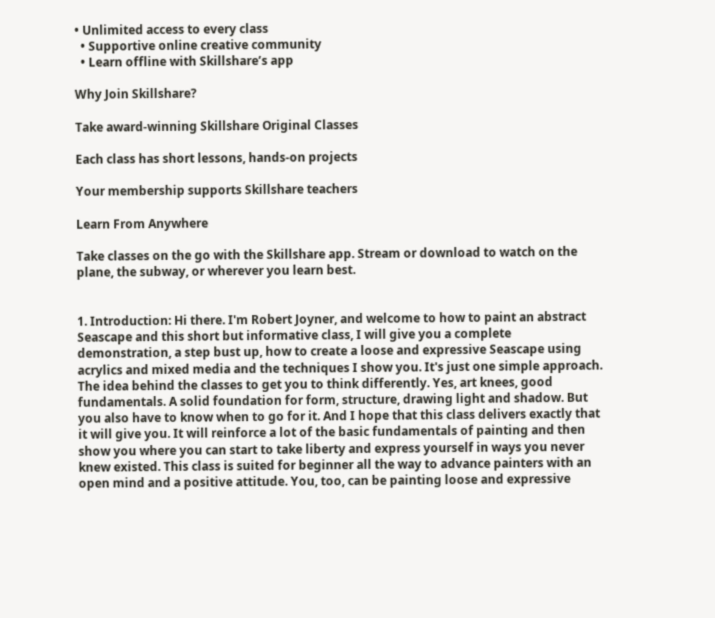• Unlimited access to every class
  • Supportive online creative community
  • Learn offline with Skillshare’s app

Why Join Skillshare?

Take award-winning Skillshare Original Classes

Each class has short lessons, hands-on projects

Your membership supports Skillshare teachers

Learn From Anywhere

Take classes on the go with the Skillshare app. Stream or download to watch on the plane, the subway, or wherever you learn best.


1. Introduction: Hi there. I'm Robert Joyner, and welcome to how to paint an abstract Seascape and this short but informative class, I will give you a complete demonstration, a step bust up, how to create a loose and expressive Seascape using acrylics and mixed media and the techniques I show you. It's just one simple approach. The idea behind the classes to get you to think differently. Yes, art knees, good fundamentals. A solid foundation for form, structure, drawing light and shadow. But you also have to know when to go for it. And I hope that this class delivers exactly that it will give you. It will reinforce a lot of the basic fundamentals of painting and then show you where you can start to take liberty and express yourself in ways you never knew existed. This class is suited for beginner all the way to advance painters with an open mind and a positive attitude. You, too, can be painting loose and expressive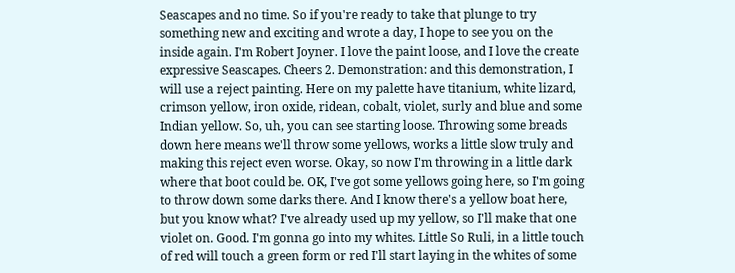Seascapes and no time. So if you're ready to take that plunge to try something new and exciting and wrote a day, I hope to see you on the inside again. I'm Robert Joyner. I love the paint loose, and I love the create expressive Seascapes. Cheers 2. Demonstration: and this demonstration, I will use a reject painting. Here on my palette have titanium, white lizard, crimson yellow, iron oxide, ridean, cobalt, violet, surly and blue and some Indian yellow. So, uh, you can see starting loose. Throwing some breads down here means we'll throw some yellows, works a little slow truly and making this reject even worse. Okay, so now I'm throwing in a little dark where that boot could be. OK, I've got some yellows going here, so I'm going to throw down some darks there. And I know there's a yellow boat here, but you know what? I've already used up my yellow, so I'll make that one violet on. Good. I'm gonna go into my whites. Little So Ruli, in a little touch of red will touch a green form or red I'll start laying in the whites of some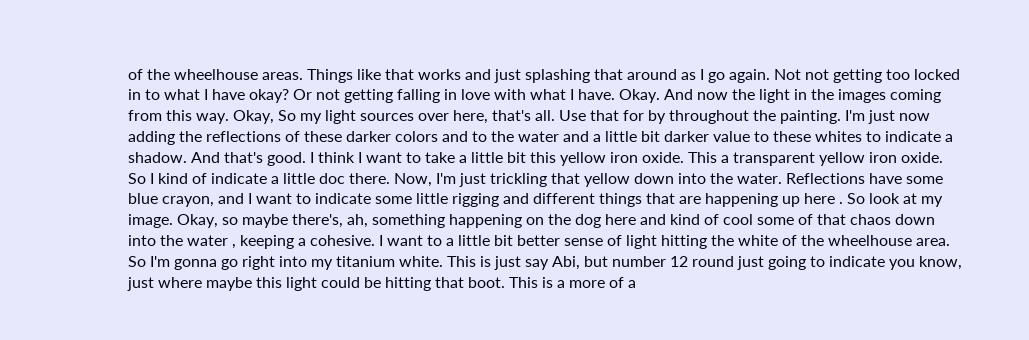of the wheelhouse areas. Things like that works and just splashing that around as I go again. Not not getting too locked in to what I have okay? Or not getting falling in love with what I have. Okay. And now the light in the images coming from this way. Okay, So my light sources over here, that's all. Use that for by throughout the painting. I'm just now adding the reflections of these darker colors and to the water and a little bit darker value to these whites to indicate a shadow. And that's good. I think I want to take a little bit this yellow iron oxide. This a transparent yellow iron oxide. So I kind of indicate a little doc there. Now, I'm just trickling that yellow down into the water. Reflections have some blue crayon, and I want to indicate some little rigging and different things that are happening up here . So look at my image. Okay, so maybe there's, ah, something happening on the dog here and kind of cool some of that chaos down into the water , keeping a cohesive. I want to a little bit better sense of light hitting the white of the wheelhouse area. So I'm gonna go right into my titanium white. This is just say Abi, but number 12 round just going to indicate you know, just where maybe this light could be hitting that boot. This is a more of a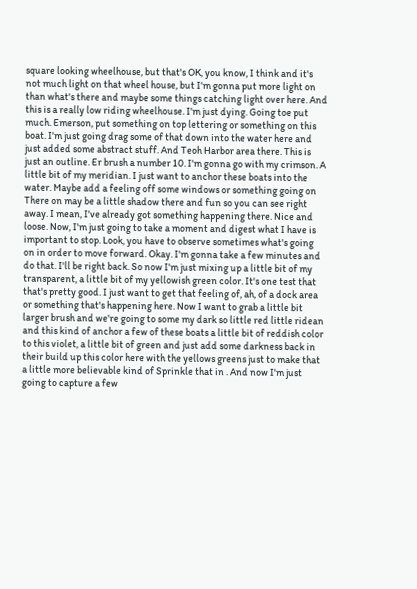square looking wheelhouse, but that's OK, you know, I think and it's not much light on that wheel house, but I'm gonna put more light on than what's there and maybe some things catching light over here. And this is a really low riding wheelhouse. I'm just dying. Going toe put much. Emerson, put something on top lettering or something on this boat. I'm just going drag some of that down into the water here and just added some abstract stuff. And Teoh Harbor area there. This is just an outline. Er brush a number 10. I'm gonna go with my crimson. A little bit of my meridian. I just want to anchor these boats into the water. Maybe add a feeling off some windows or something going on There on may be a little shadow there and fun so you can see right away. I mean, I've already got something happening there. Nice and loose. Now, I'm just going to take a moment and digest what I have is important to stop. Look, you have to observe sometimes what's going on in order to move forward. Okay. I'm gonna take a few minutes and do that. I'll be right back. So now I'm just mixing up a little bit of my transparent, a little bit of my yellowish green color. It's one test that that's pretty good. I just want to get that feeling of, ah, of a dock area or something that's happening here. Now I want to grab a little bit larger brush and we're going to some my dark so little red little ridean and this kind of anchor a few of these boats a little bit of reddish color to this violet, a little bit of green and just add some darkness back in their build up this color here with the yellows greens just to make that a little more believable kind of Sprinkle that in . And now I'm just going to capture a few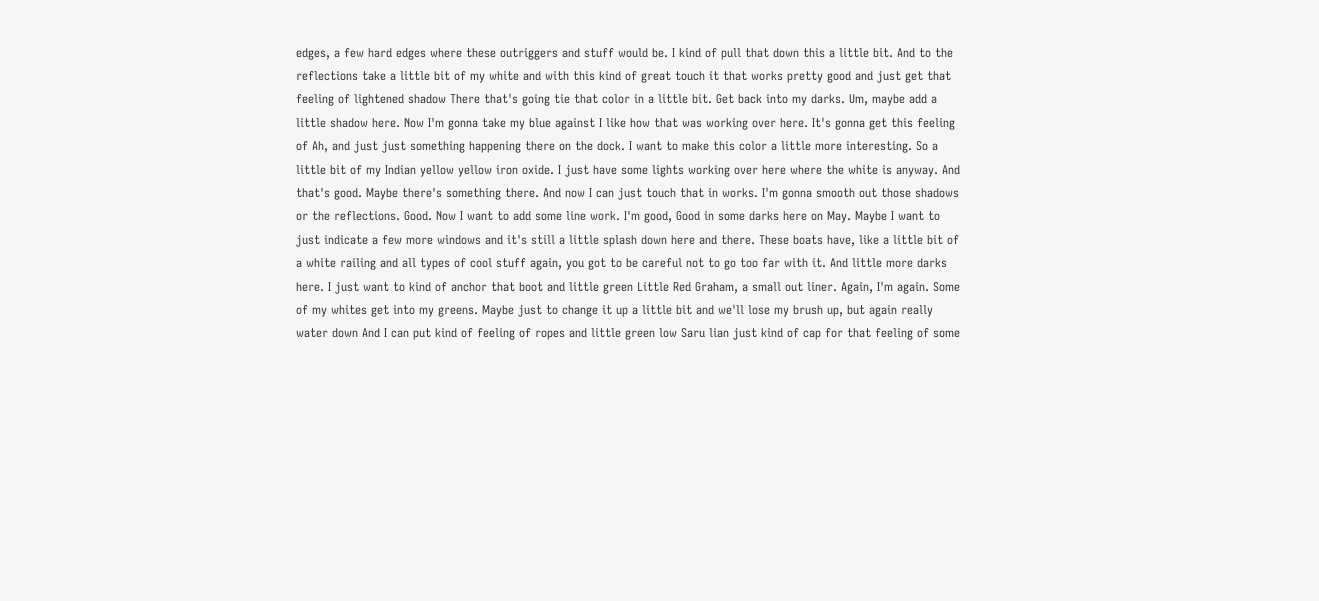edges, a few hard edges where these outriggers and stuff would be. I kind of pull that down this a little bit. And to the reflections take a little bit of my white and with this kind of great touch it that works pretty good and just get that feeling of lightened shadow There that's going tie that color in a little bit. Get back into my darks. Um, maybe add a little shadow here. Now I'm gonna take my blue against I like how that was working over here. It's gonna get this feeling of Ah, and just just something happening there on the dock. I want to make this color a little more interesting. So a little bit of my Indian yellow yellow iron oxide. I just have some lights working over here where the white is anyway. And that's good. Maybe there's something there. And now I can just touch that in works. I'm gonna smooth out those shadows or the reflections. Good. Now I want to add some line work. I'm good, Good in some darks here on May. Maybe I want to just indicate a few more windows and it's still a little splash down here and there. These boats have, like a little bit of a white railing and all types of cool stuff again, you got to be careful not to go too far with it. And little more darks here. I just want to kind of anchor that boot and little green Little Red Graham, a small out liner. Again, I'm again. Some of my whites get into my greens. Maybe just to change it up a little bit and we'll lose my brush up, but again really water down And I can put kind of feeling of ropes and little green low Saru lian just kind of cap for that feeling of some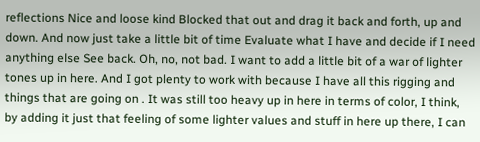reflections Nice and loose kind Blocked that out and drag it back and forth, up and down. And now just take a little bit of time Evaluate what I have and decide if I need anything else See back. Oh, no, not bad. I want to add a little bit of a war of lighter tones up in here. And I got plenty to work with because I have all this rigging and things that are going on . It was still too heavy up in here in terms of color, I think, by adding it just that feeling of some lighter values and stuff in here up there, I can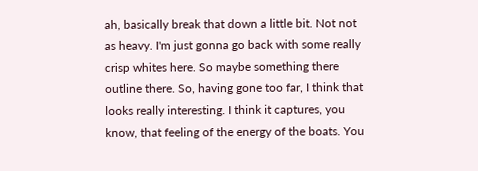ah, basically break that down a little bit. Not not as heavy. I'm just gonna go back with some really crisp whites here. So maybe something there outline there. So, having gone too far, I think that looks really interesting. I think it captures, you know, that feeling of the energy of the boats. You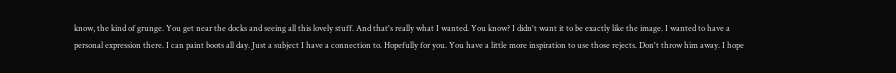know, the kind of grunge. You get near the docks and seeing all this lovely stuff. And that's really what I wanted. You know? I didn't want it to be exactly like the image. I wanted to have a personal expression there. I can paint boots all day. Just a subject I have a connection to. Hopefully for you. You have a little more inspiration to use those rejects. Don't throw him away. I hope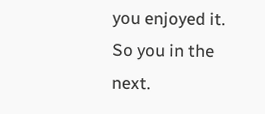you enjoyed it. So you in the next.